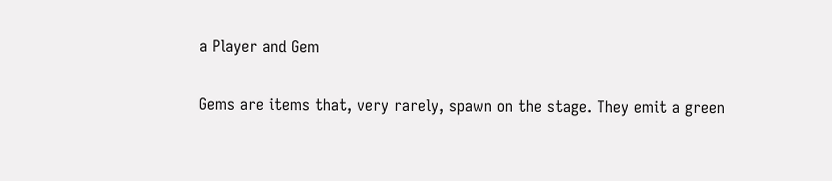a Player and Gem

Gems are items that, very rarely, spawn on the stage. They emit a green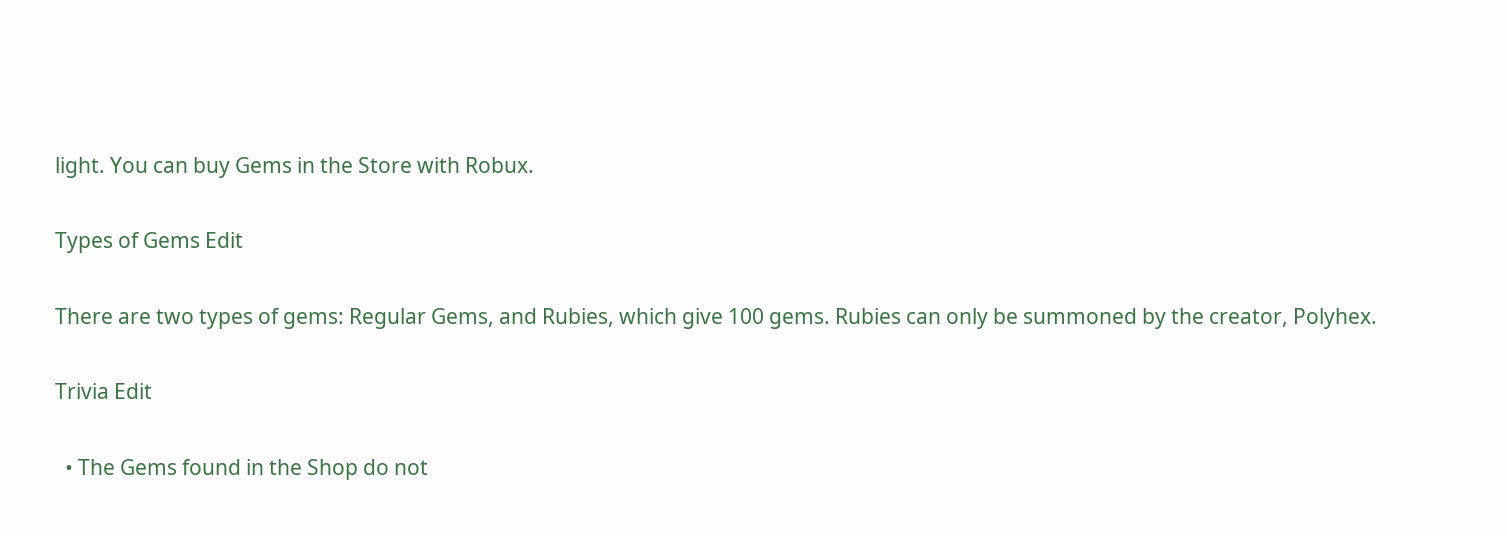light. You can buy Gems in the Store with Robux.

Types of Gems Edit

There are two types of gems: Regular Gems, and Rubies, which give 100 gems. Rubies can only be summoned by the creator, Polyhex.

Trivia Edit

  • The Gems found in the Shop do not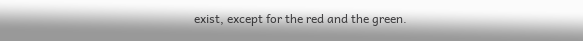exist, except for the red and the green.